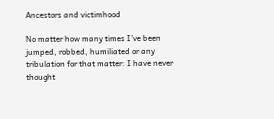Ancestors and victimhood

No matter how many times I’ve been jumped, robbed, humiliated or any tribulation for that matter: I have never thought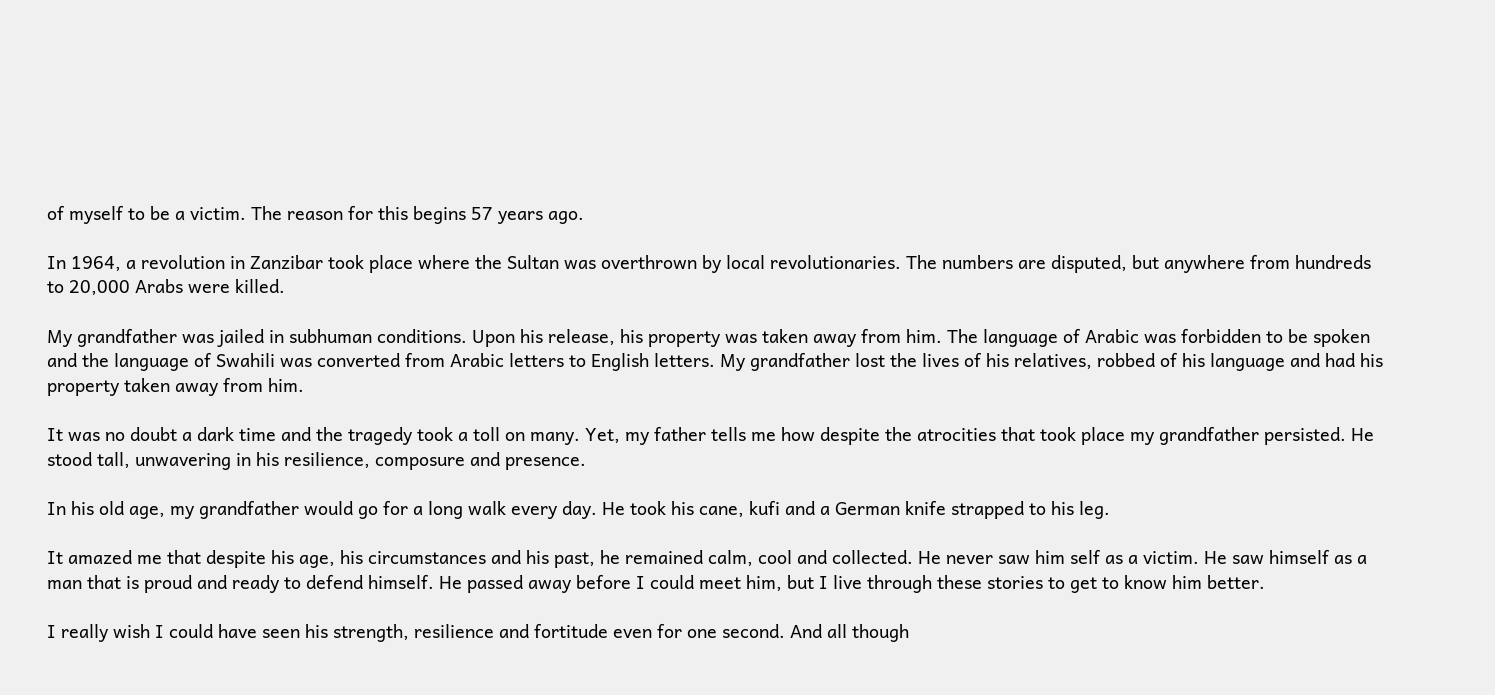of myself to be a victim. The reason for this begins 57 years ago.

In 1964, a revolution in Zanzibar took place where the Sultan was overthrown by local revolutionaries. The numbers are disputed, but anywhere from hundreds to 20,000 Arabs were killed.

My grandfather was jailed in subhuman conditions. Upon his release, his property was taken away from him. The language of Arabic was forbidden to be spoken and the language of Swahili was converted from Arabic letters to English letters. My grandfather lost the lives of his relatives, robbed of his language and had his property taken away from him.

It was no doubt a dark time and the tragedy took a toll on many. Yet, my father tells me how despite the atrocities that took place my grandfather persisted. He stood tall, unwavering in his resilience, composure and presence.

In his old age, my grandfather would go for a long walk every day. He took his cane, kufi and a German knife strapped to his leg.

It amazed me that despite his age, his circumstances and his past, he remained calm, cool and collected. He never saw him self as a victim. He saw himself as a man that is proud and ready to defend himself. He passed away before I could meet him, but I live through these stories to get to know him better.

I really wish I could have seen his strength, resilience and fortitude even for one second. And all though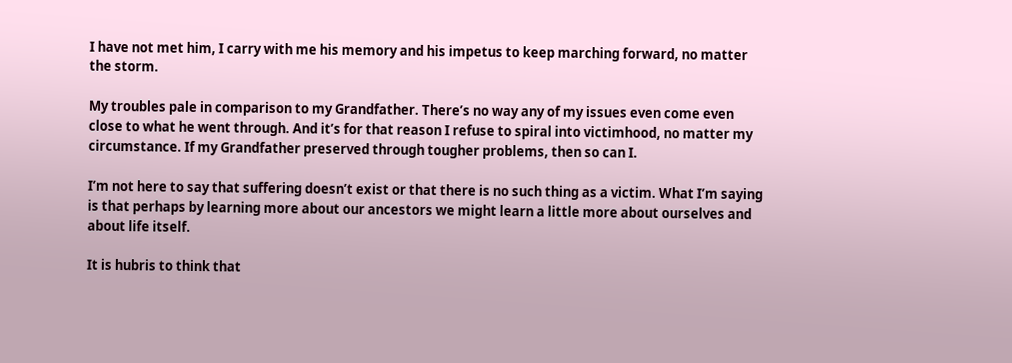I have not met him, I carry with me his memory and his impetus to keep marching forward, no matter the storm.

My troubles pale in comparison to my Grandfather. There’s no way any of my issues even come even close to what he went through. And it’s for that reason I refuse to spiral into victimhood, no matter my circumstance. If my Grandfather preserved through tougher problems, then so can I.

I’m not here to say that suffering doesn’t exist or that there is no such thing as a victim. What I’m saying is that perhaps by learning more about our ancestors we might learn a little more about ourselves and about life itself.

It is hubris to think that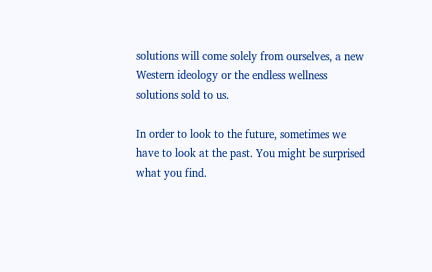solutions will come solely from ourselves, a new Western ideology or the endless wellness solutions sold to us.

In order to look to the future, sometimes we have to look at the past. You might be surprised what you find.